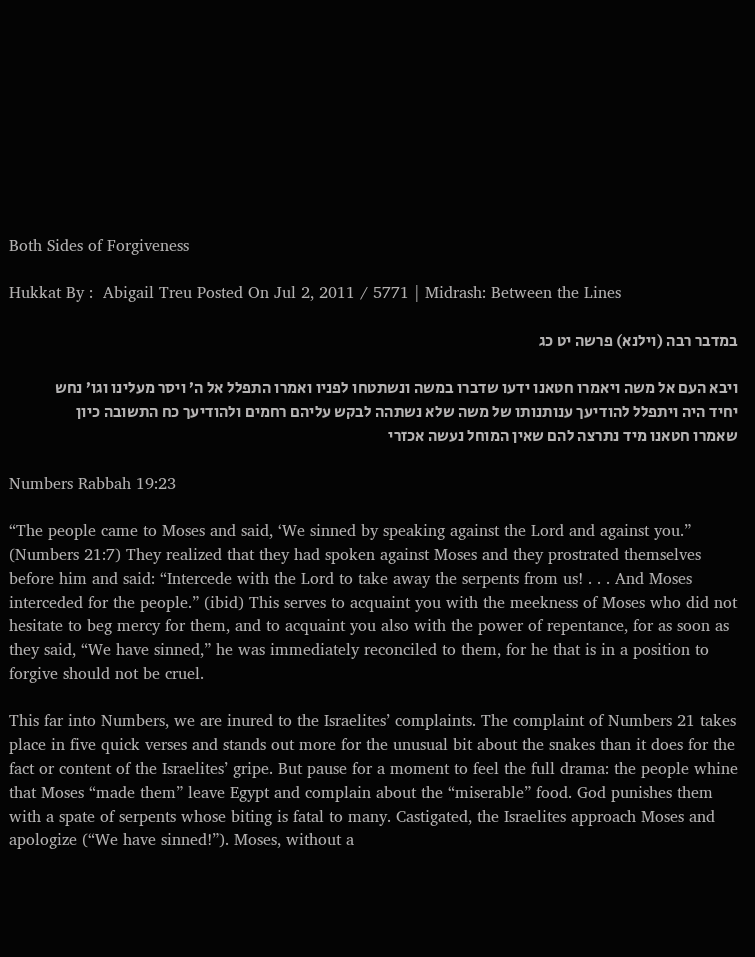Both Sides of Forgiveness

Hukkat By :  Abigail Treu Posted On Jul 2, 2011 / 5771 | Midrash: Between the Lines

במדבר רבה (וילנא) פרשה יט כג

ויבא העם אל משה ויאמרו חטאנו ידעו שדברו במשה ונשתטחו לפניו ואמרו התפלל אל ה’ ויסר מעלינו וגו’ נחש יחיד היה ויתפלל להודיעך ענותנותו של משה שלא נשתהה לבקש עליהם רחמים ולהודיעך כח התשובה כיון שאמרו חטאנו מיד נתרצה להם שאין המוחל נעשה אכזרי

Numbers Rabbah 19:23

“The people came to Moses and said, ‘We sinned by speaking against the Lord and against you.” (Numbers 21:7) They realized that they had spoken against Moses and they prostrated themselves before him and said: “Intercede with the Lord to take away the serpents from us! . . . And Moses interceded for the people.” (ibid) This serves to acquaint you with the meekness of Moses who did not hesitate to beg mercy for them, and to acquaint you also with the power of repentance, for as soon as they said, “We have sinned,” he was immediately reconciled to them, for he that is in a position to forgive should not be cruel.

This far into Numbers, we are inured to the Israelites’ complaints. The complaint of Numbers 21 takes place in five quick verses and stands out more for the unusual bit about the snakes than it does for the fact or content of the Israelites’ gripe. But pause for a moment to feel the full drama: the people whine that Moses “made them” leave Egypt and complain about the “miserable” food. God punishes them with a spate of serpents whose biting is fatal to many. Castigated, the Israelites approach Moses and apologize (“We have sinned!”). Moses, without a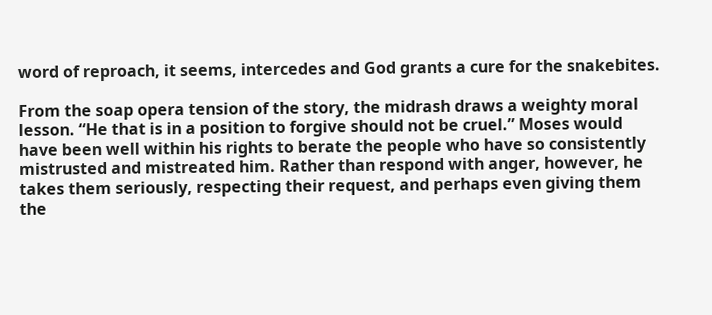word of reproach, it seems, intercedes and God grants a cure for the snakebites.

From the soap opera tension of the story, the midrash draws a weighty moral lesson. “He that is in a position to forgive should not be cruel.” Moses would have been well within his rights to berate the people who have so consistently mistrusted and mistreated him. Rather than respond with anger, however, he takes them seriously, respecting their request, and perhaps even giving them the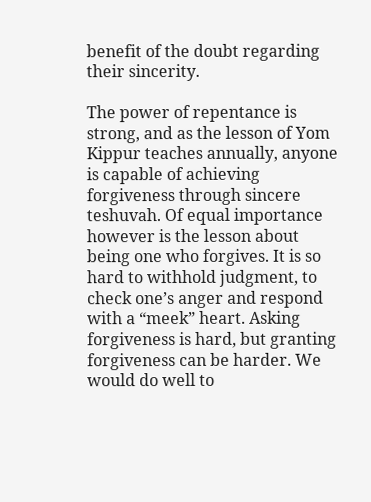benefit of the doubt regarding their sincerity.

The power of repentance is strong, and as the lesson of Yom Kippur teaches annually, anyone is capable of achieving forgiveness through sincere teshuvah. Of equal importance however is the lesson about being one who forgives. It is so hard to withhold judgment, to check one’s anger and respond with a “meek” heart. Asking forgiveness is hard, but granting forgiveness can be harder. We would do well to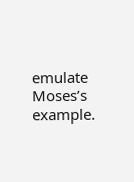emulate Moses’s example.